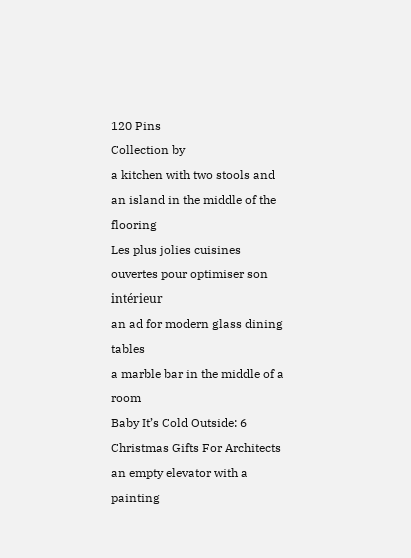120 Pins
Collection by
a kitchen with two stools and an island in the middle of the flooring
Les plus jolies cuisines ouvertes pour optimiser son intérieur
an ad for modern glass dining tables
a marble bar in the middle of a room
Baby It’s Cold Outside: 6 Christmas Gifts For Architects
an empty elevator with a painting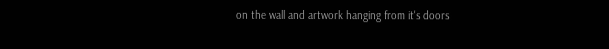on the wall and artwork hanging from it's doors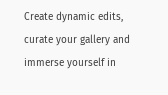Create dynamic edits, curate your gallery and immerse yourself in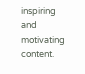inspiring and motivating content.